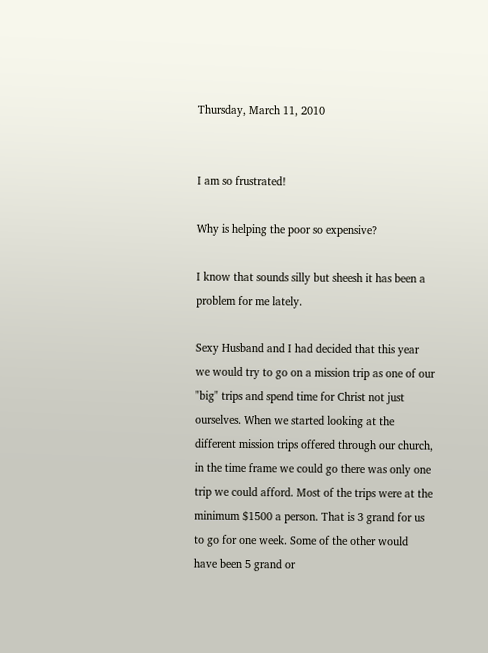Thursday, March 11, 2010


I am so frustrated!

Why is helping the poor so expensive?

I know that sounds silly but sheesh it has been a problem for me lately.

Sexy Husband and I had decided that this year we would try to go on a mission trip as one of our "big" trips and spend time for Christ not just ourselves. When we started looking at the different mission trips offered through our church, in the time frame we could go there was only one trip we could afford. Most of the trips were at the minimum $1500 a person. That is 3 grand for us to go for one week. Some of the other would have been 5 grand or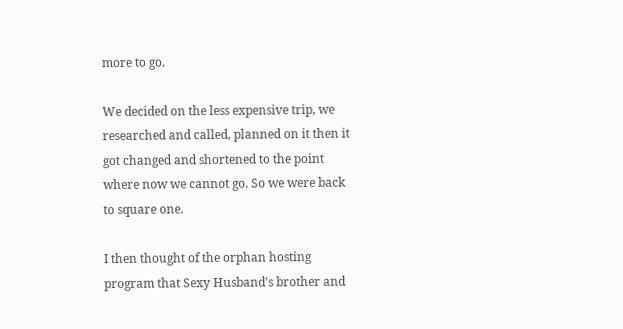more to go.

We decided on the less expensive trip, we researched and called, planned on it then it got changed and shortened to the point where now we cannot go. So we were back to square one.

I then thought of the orphan hosting program that Sexy Husband's brother and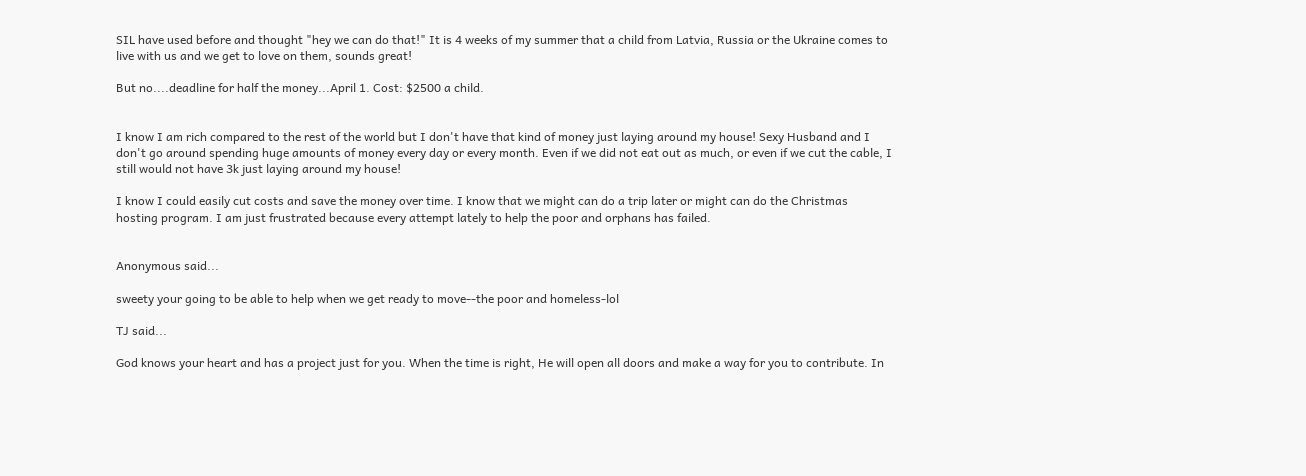SIL have used before and thought "hey we can do that!" It is 4 weeks of my summer that a child from Latvia, Russia or the Ukraine comes to live with us and we get to love on them, sounds great!

But no....deadline for half the money...April 1. Cost: $2500 a child.


I know I am rich compared to the rest of the world but I don't have that kind of money just laying around my house! Sexy Husband and I don't go around spending huge amounts of money every day or every month. Even if we did not eat out as much, or even if we cut the cable, I still would not have 3k just laying around my house!

I know I could easily cut costs and save the money over time. I know that we might can do a trip later or might can do the Christmas hosting program. I am just frustrated because every attempt lately to help the poor and orphans has failed.


Anonymous said...

sweety your going to be able to help when we get ready to move--the poor and homeless-lol

TJ said...

God knows your heart and has a project just for you. When the time is right, He will open all doors and make a way for you to contribute. In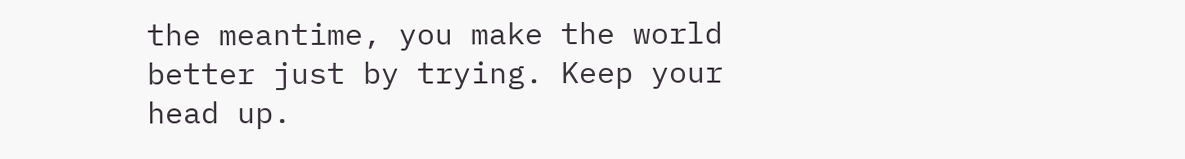the meantime, you make the world better just by trying. Keep your head up.